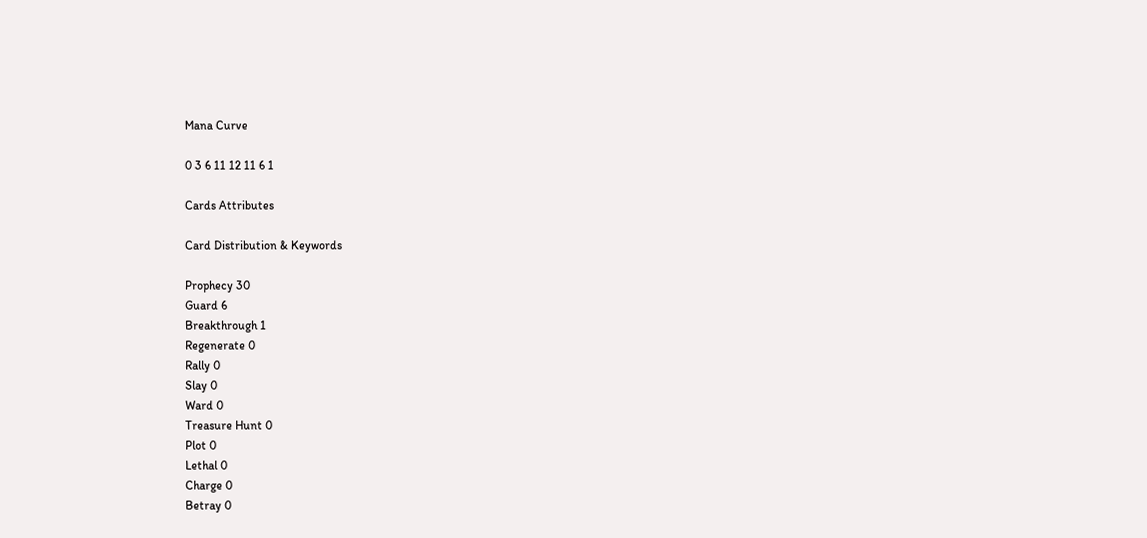Mana Curve

0 3 6 11 12 11 6 1

Cards Attributes

Card Distribution & Keywords

Prophecy 30
Guard 6
Breakthrough 1
Regenerate 0
Rally 0
Slay 0
Ward 0
Treasure Hunt 0
Plot 0
Lethal 0
Charge 0
Betray 0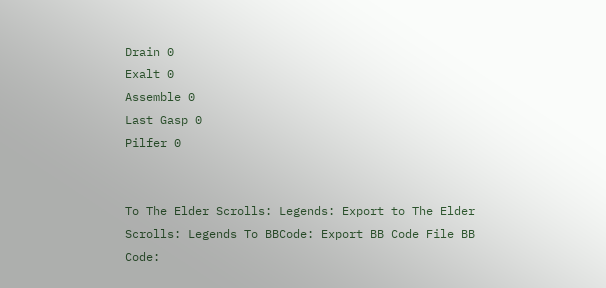Drain 0
Exalt 0
Assemble 0
Last Gasp 0
Pilfer 0


To The Elder Scrolls: Legends: Export to The Elder Scrolls: Legends To BBCode: Export BB Code File BB Code: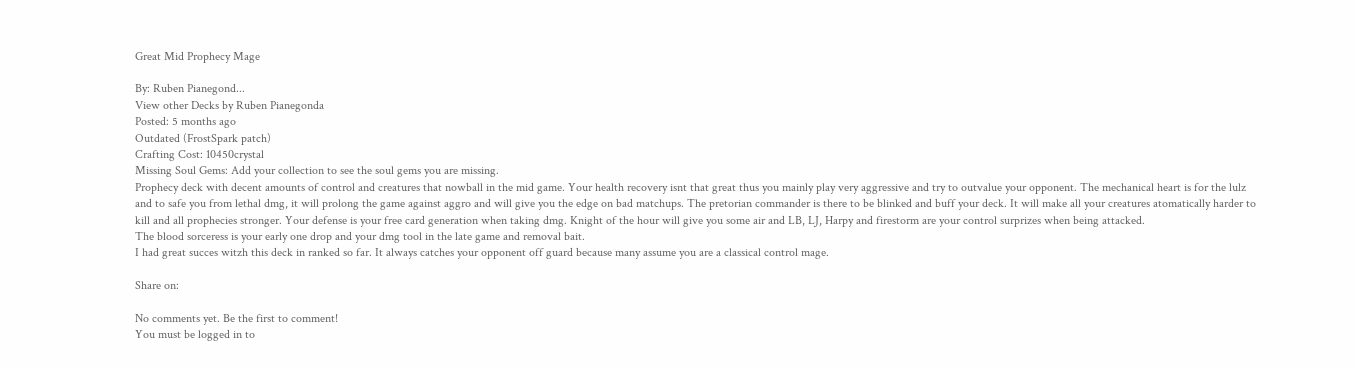Great Mid Prophecy Mage

By: Ruben Pianegond...
View other Decks by Ruben Pianegonda
Posted: 5 months ago
Outdated (FrostSpark patch)
Crafting Cost: 10450crystal
Missing Soul Gems: Add your collection to see the soul gems you are missing.
Prophecy deck with decent amounts of control and creatures that nowball in the mid game. Your health recovery isnt that great thus you mainly play very aggressive and try to outvalue your opponent. The mechanical heart is for the lulz and to safe you from lethal dmg, it will prolong the game against aggro and will give you the edge on bad matchups. The pretorian commander is there to be blinked and buff your deck. It will make all your creatures atomatically harder to kill and all prophecies stronger. Your defense is your free card generation when taking dmg. Knight of the hour will give you some air and LB, LJ, Harpy and firestorm are your control surprizes when being attacked.
The blood sorceress is your early one drop and your dmg tool in the late game and removal bait.
I had great succes witzh this deck in ranked so far. It always catches your opponent off guard because many assume you are a classical control mage.

Share on:

No comments yet. Be the first to comment!
You must be logged in to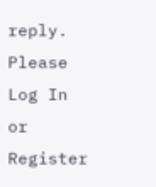reply.
Please  Log In or  Register